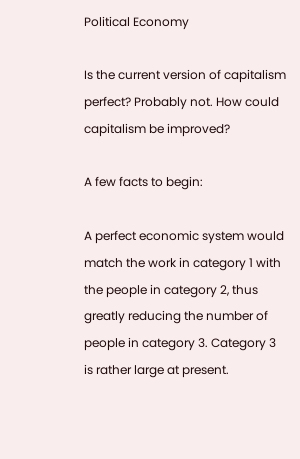Political Economy

Is the current version of capitalism perfect? Probably not. How could capitalism be improved?

A few facts to begin:

A perfect economic system would match the work in category 1 with the people in category 2, thus greatly reducing the number of people in category 3. Category 3 is rather large at present.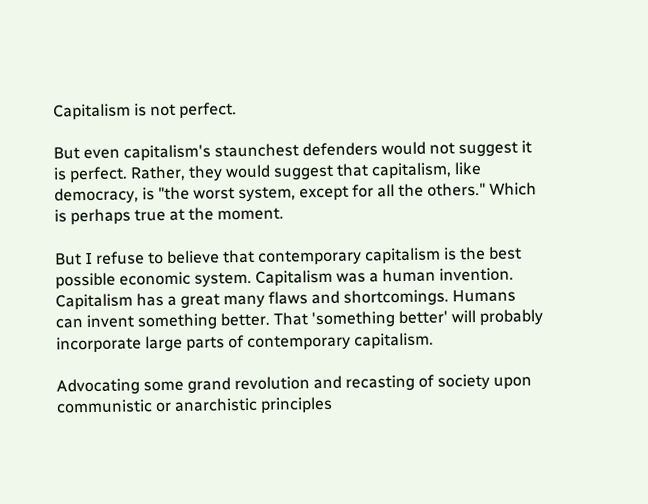Capitalism is not perfect.

But even capitalism's staunchest defenders would not suggest it is perfect. Rather, they would suggest that capitalism, like democracy, is "the worst system, except for all the others." Which is perhaps true at the moment.

But I refuse to believe that contemporary capitalism is the best possible economic system. Capitalism was a human invention. Capitalism has a great many flaws and shortcomings. Humans can invent something better. That 'something better' will probably incorporate large parts of contemporary capitalism.

Advocating some grand revolution and recasting of society upon communistic or anarchistic principles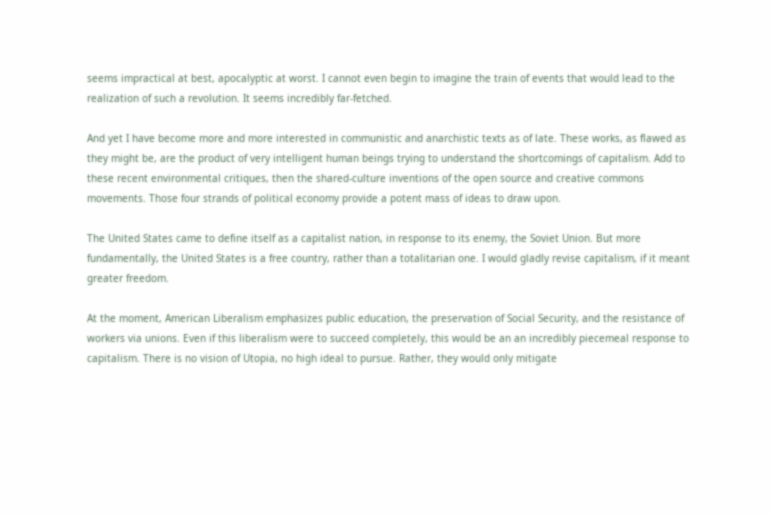seems impractical at best, apocalyptic at worst. I cannot even begin to imagine the train of events that would lead to the realization of such a revolution. It seems incredibly far-fetched.

And yet I have become more and more interested in communistic and anarchistic texts as of late. These works, as flawed as they might be, are the product of very intelligent human beings trying to understand the shortcomings of capitalism. Add to these recent environmental critiques, then the shared-culture inventions of the open source and creative commons movements. Those four strands of political economy provide a potent mass of ideas to draw upon.

The United States came to define itself as a capitalist nation, in response to its enemy, the Soviet Union. But more fundamentally, the United States is a free country, rather than a totalitarian one. I would gladly revise capitalism, if it meant greater freedom.

At the moment, American Liberalism emphasizes public education, the preservation of Social Security, and the resistance of workers via unions. Even if this liberalism were to succeed completely, this would be an an incredibly piecemeal response to capitalism. There is no vision of Utopia, no high ideal to pursue. Rather, they would only mitigate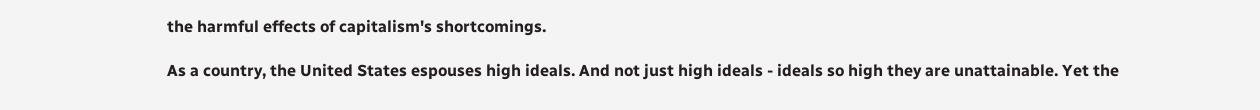the harmful effects of capitalism's shortcomings.

As a country, the United States espouses high ideals. And not just high ideals - ideals so high they are unattainable. Yet the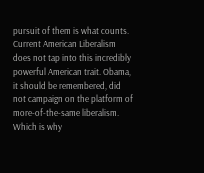pursuit of them is what counts. Current American Liberalism does not tap into this incredibly powerful American trait. Obama, it should be remembered, did not campaign on the platform of more-of-the-same liberalism. Which is why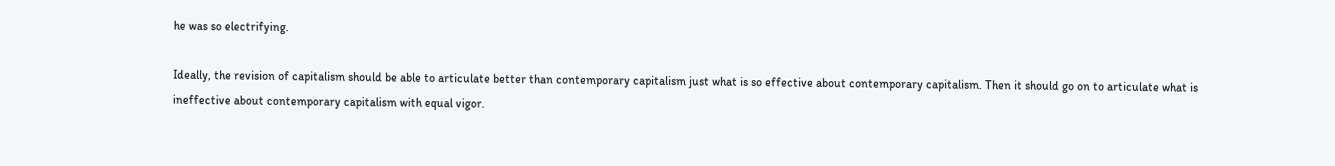he was so electrifying.

Ideally, the revision of capitalism should be able to articulate better than contemporary capitalism just what is so effective about contemporary capitalism. Then it should go on to articulate what is ineffective about contemporary capitalism with equal vigor.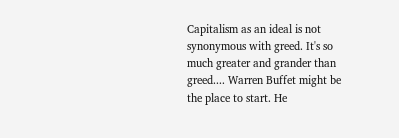Capitalism as an ideal is not synonymous with greed. It's so much greater and grander than greed.... Warren Buffet might be the place to start. He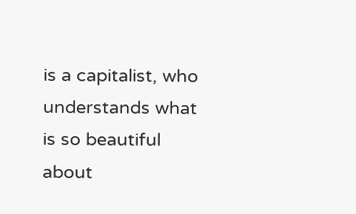is a capitalist, who understands what is so beautiful about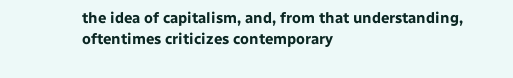the idea of capitalism, and, from that understanding, oftentimes criticizes contemporary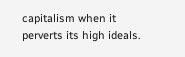capitalism when it perverts its high ideals.